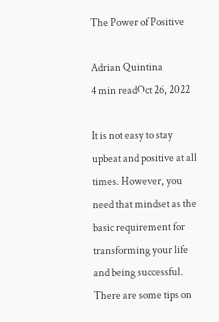The Power of Positive

Adrian Quintina
4 min readOct 26, 2022

It is not easy to stay upbeat and positive at all times. However, you need that mindset as the basic requirement for transforming your life and being successful. There are some tips on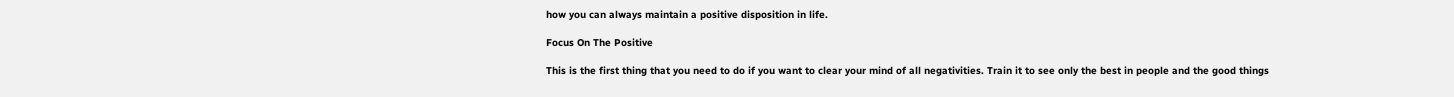how you can always maintain a positive disposition in life.

Focus On The Positive

This is the first thing that you need to do if you want to clear your mind of all negativities. Train it to see only the best in people and the good things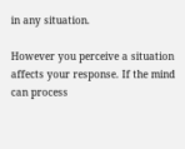in any situation.

However you perceive a situation affects your response. If the mind can process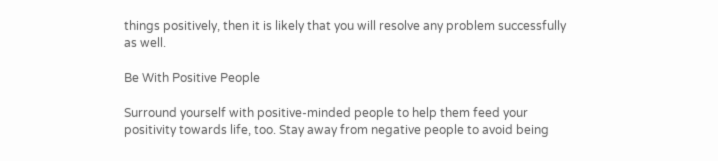things positively, then it is likely that you will resolve any problem successfully as well.

Be With Positive People

Surround yourself with positive-minded people to help them feed your positivity towards life, too. Stay away from negative people to avoid being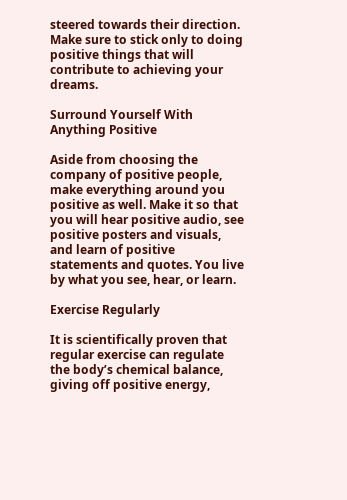steered towards their direction. Make sure to stick only to doing positive things that will contribute to achieving your dreams.

Surround Yourself With Anything Positive

Aside from choosing the company of positive people, make everything around you positive as well. Make it so that you will hear positive audio, see positive posters and visuals, and learn of positive statements and quotes. You live by what you see, hear, or learn.

Exercise Regularly

It is scientifically proven that regular exercise can regulate the body’s chemical balance, giving off positive energy,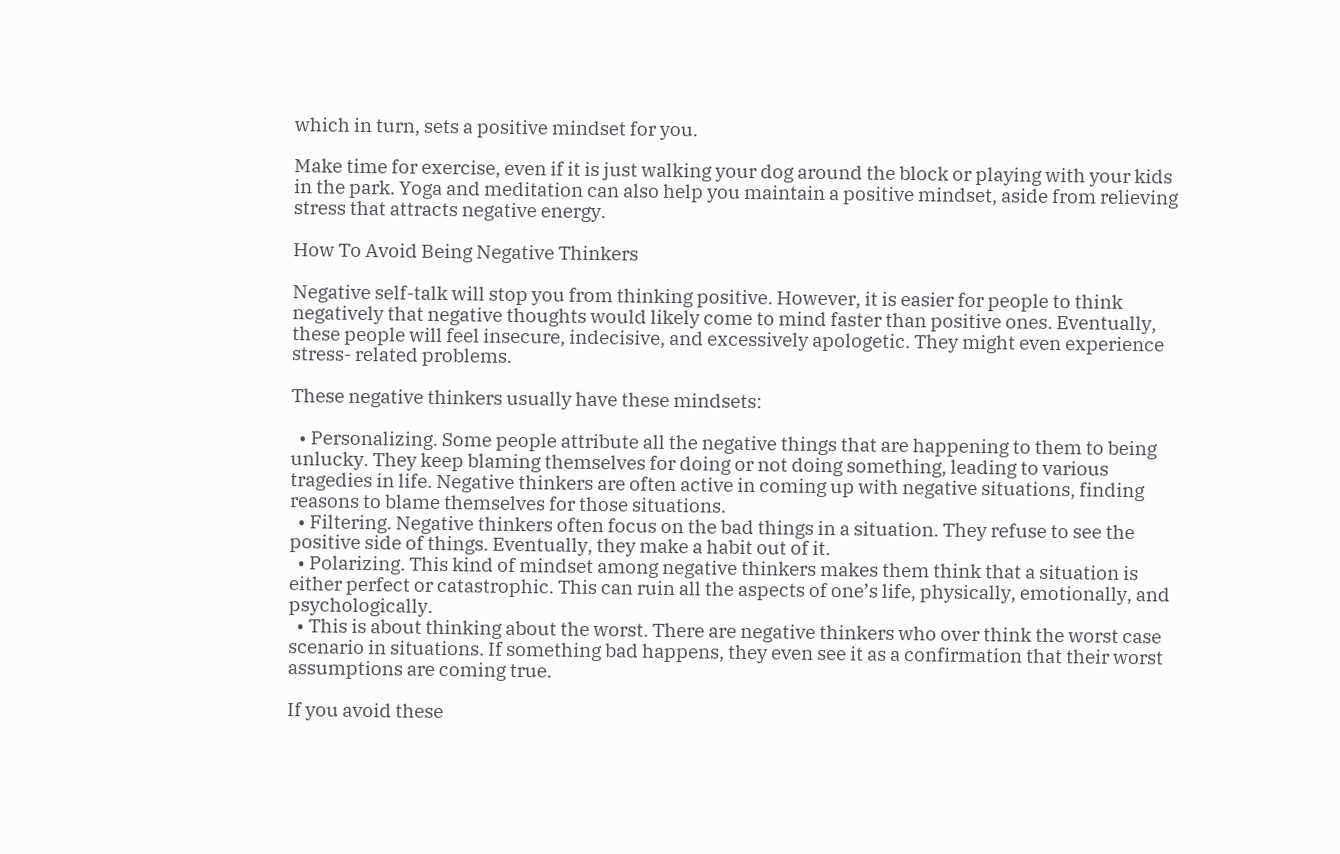which in turn, sets a positive mindset for you.

Make time for exercise, even if it is just walking your dog around the block or playing with your kids in the park. Yoga and meditation can also help you maintain a positive mindset, aside from relieving stress that attracts negative energy.

How To Avoid Being Negative Thinkers

Negative self-talk will stop you from thinking positive. However, it is easier for people to think negatively that negative thoughts would likely come to mind faster than positive ones. Eventually, these people will feel insecure, indecisive, and excessively apologetic. They might even experience stress- related problems.

These negative thinkers usually have these mindsets:

  • Personalizing. Some people attribute all the negative things that are happening to them to being unlucky. They keep blaming themselves for doing or not doing something, leading to various tragedies in life. Negative thinkers are often active in coming up with negative situations, finding reasons to blame themselves for those situations.
  • Filtering. Negative thinkers often focus on the bad things in a situation. They refuse to see the positive side of things. Eventually, they make a habit out of it.
  • Polarizing. This kind of mindset among negative thinkers makes them think that a situation is either perfect or catastrophic. This can ruin all the aspects of one’s life, physically, emotionally, and psychologically.
  • This is about thinking about the worst. There are negative thinkers who over think the worst case scenario in situations. If something bad happens, they even see it as a confirmation that their worst assumptions are coming true.

If you avoid these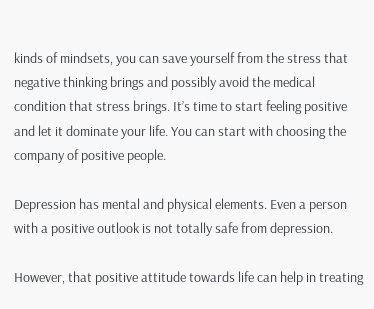kinds of mindsets, you can save yourself from the stress that negative thinking brings and possibly avoid the medical condition that stress brings. It’s time to start feeling positive and let it dominate your life. You can start with choosing the company of positive people.

Depression has mental and physical elements. Even a person with a positive outlook is not totally safe from depression.

However, that positive attitude towards life can help in treating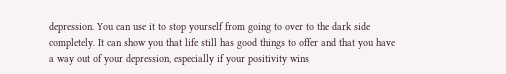depression. You can use it to stop yourself from going to over to the dark side completely. It can show you that life still has good things to offer and that you have a way out of your depression, especially if your positivity wins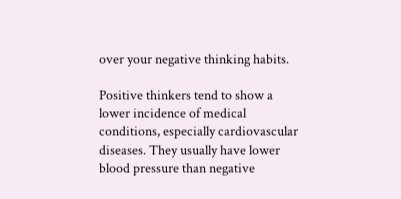over your negative thinking habits.

Positive thinkers tend to show a lower incidence of medical conditions, especially cardiovascular diseases. They usually have lower blood pressure than negative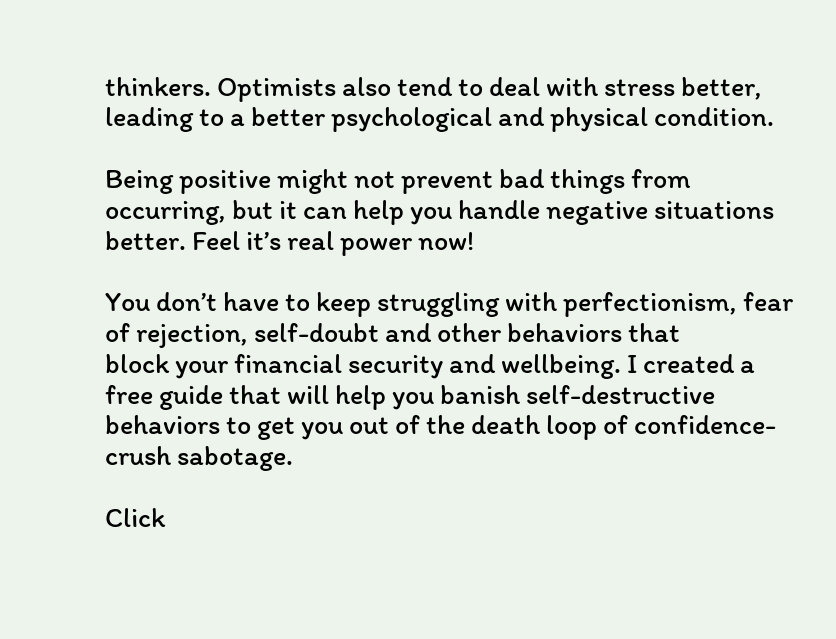thinkers. Optimists also tend to deal with stress better, leading to a better psychological and physical condition.

Being positive might not prevent bad things from occurring, but it can help you handle negative situations better. Feel it’s real power now!

You don’t have to keep struggling with perfectionism, fear of rejection, self-doubt and other behaviors that
block your financial security and wellbeing. I created a free guide that will help you banish self-destructive behaviors to get you out of the death loop of confidence-crush sabotage.

Click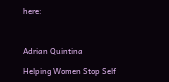here:



Adrian Quintina

Helping Women Stop Self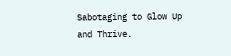Sabotaging to Glow Up and Thrive.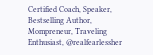Certified Coach, Speaker, Bestselling Author, Mompreneur, Traveling Enthusiast, @realfearlessher